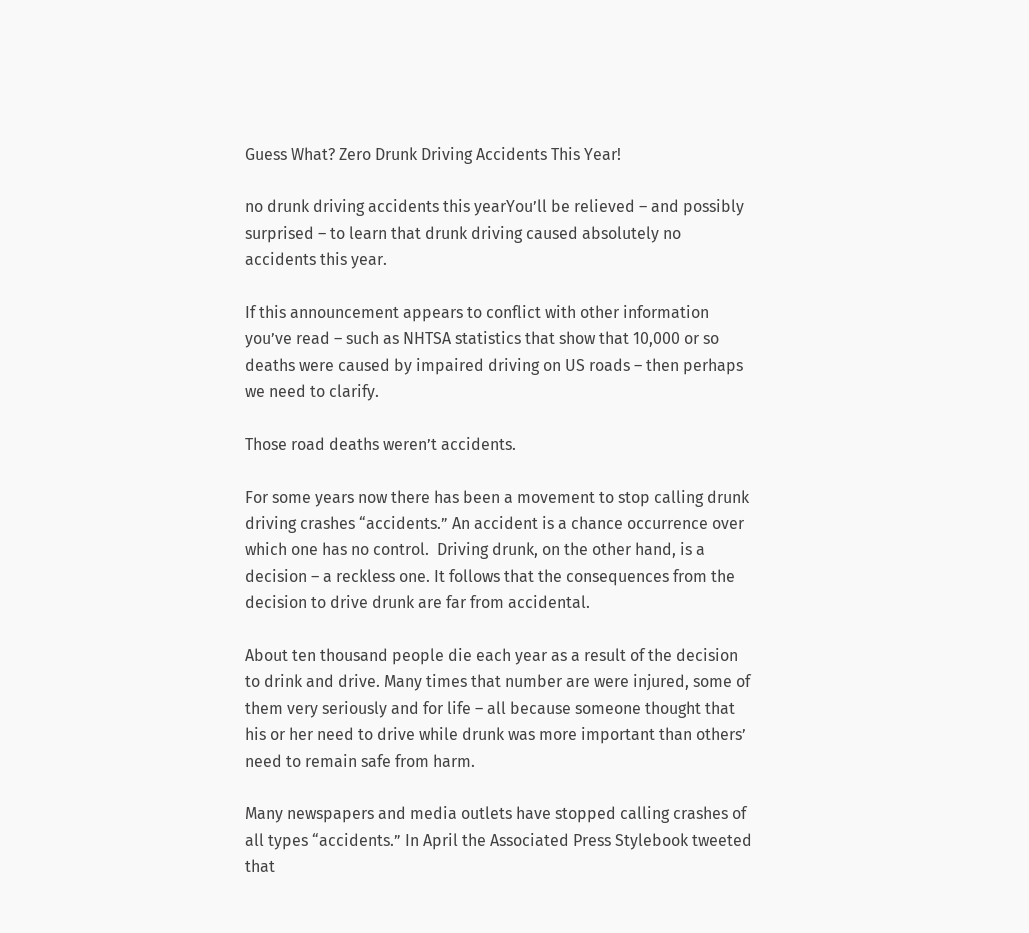Guess What? Zero Drunk Driving Accidents This Year!

no drunk driving accidents this yearYou’ll be relieved – and possibly surprised – to learn that drunk driving caused absolutely no accidents this year.

If this announcement appears to conflict with other information you’ve read – such as NHTSA statistics that show that 10,000 or so deaths were caused by impaired driving on US roads – then perhaps we need to clarify.

Those road deaths weren’t accidents.

For some years now there has been a movement to stop calling drunk driving crashes “accidents.” An accident is a chance occurrence over which one has no control.  Driving drunk, on the other hand, is a decision – a reckless one. It follows that the consequences from the decision to drive drunk are far from accidental.

About ten thousand people die each year as a result of the decision to drink and drive. Many times that number are were injured, some of them very seriously and for life – all because someone thought that his or her need to drive while drunk was more important than others’ need to remain safe from harm.

Many newspapers and media outlets have stopped calling crashes of all types “accidents.” In April the Associated Press Stylebook tweeted that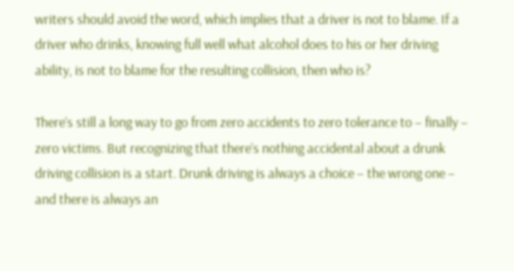writers should avoid the word, which implies that a driver is not to blame. If a driver who drinks, knowing full well what alcohol does to his or her driving ability, is not to blame for the resulting collision, then who is?

There’s still a long way to go from zero accidents to zero tolerance to – finally – zero victims. But recognizing that there’s nothing accidental about a drunk driving collision is a start. Drunk driving is always a choice – the wrong one – and there is always an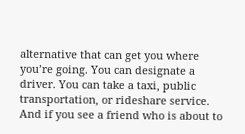alternative that can get you where you’re going. You can designate a driver. You can take a taxi, public transportation, or rideshare service. And if you see a friend who is about to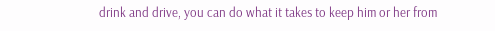drink and drive, you can do what it takes to keep him or her from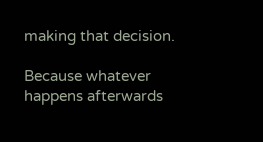making that decision.

Because whatever happens afterwards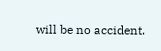will be no accident.